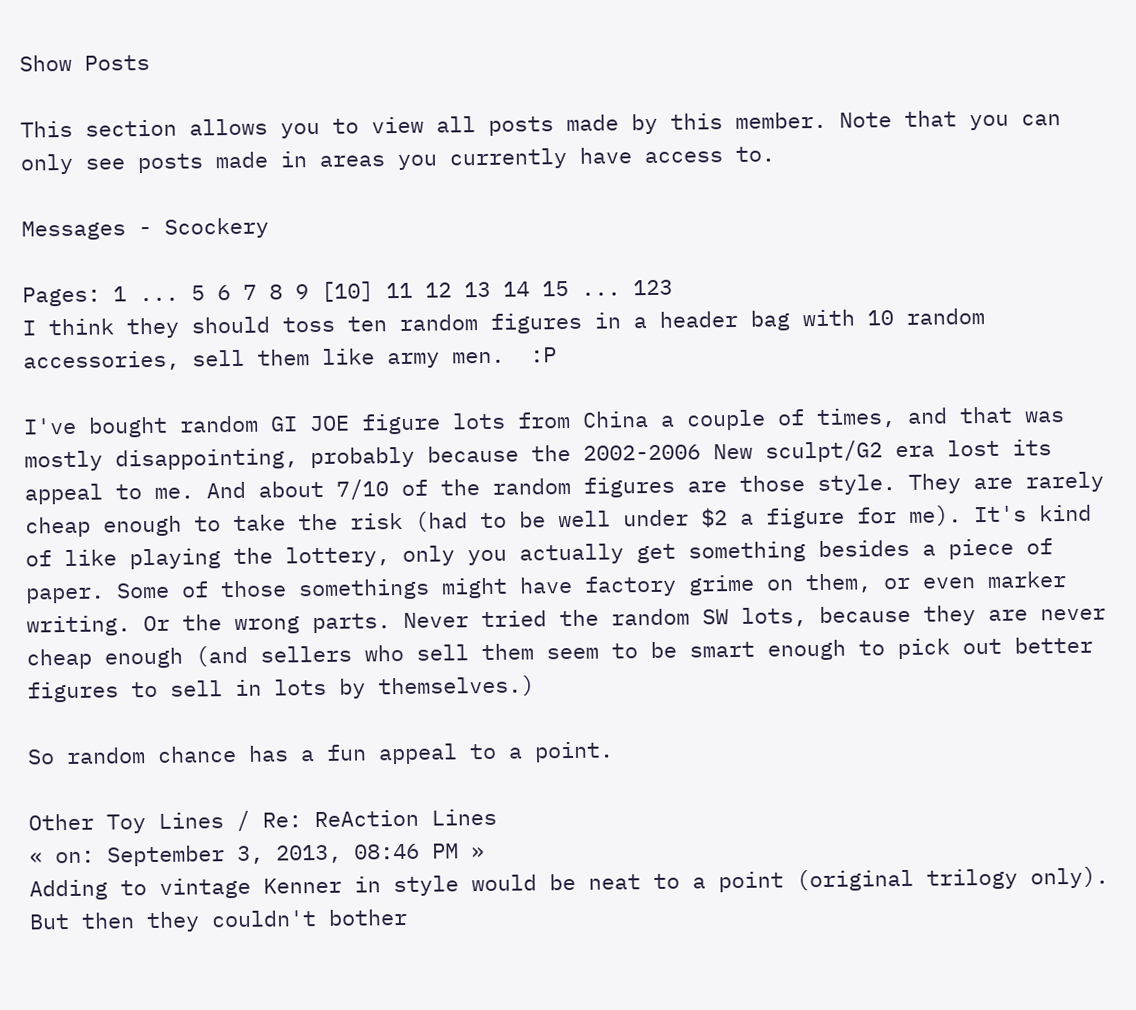Show Posts

This section allows you to view all posts made by this member. Note that you can only see posts made in areas you currently have access to.

Messages - Scockery

Pages: 1 ... 5 6 7 8 9 [10] 11 12 13 14 15 ... 123
I think they should toss ten random figures in a header bag with 10 random accessories, sell them like army men.  :P

I've bought random GI JOE figure lots from China a couple of times, and that was mostly disappointing, probably because the 2002-2006 New sculpt/G2 era lost its appeal to me. And about 7/10 of the random figures are those style. They are rarely cheap enough to take the risk (had to be well under $2 a figure for me). It's kind of like playing the lottery, only you actually get something besides a piece of paper. Some of those somethings might have factory grime on them, or even marker writing. Or the wrong parts. Never tried the random SW lots, because they are never cheap enough (and sellers who sell them seem to be smart enough to pick out better figures to sell in lots by themselves.)

So random chance has a fun appeal to a point.

Other Toy Lines / Re: ReAction Lines
« on: September 3, 2013, 08:46 PM »
Adding to vintage Kenner in style would be neat to a point (original trilogy only). But then they couldn't bother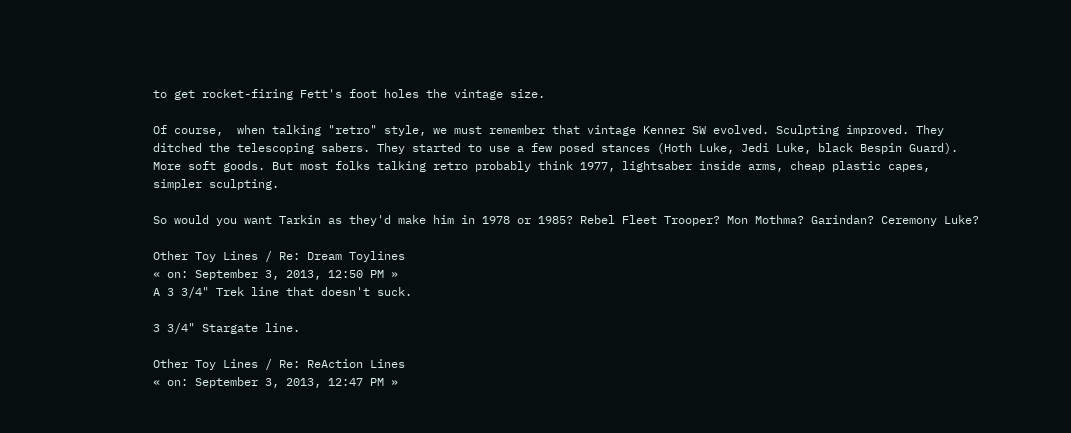to get rocket-firing Fett's foot holes the vintage size.

Of course,  when talking "retro" style, we must remember that vintage Kenner SW evolved. Sculpting improved. They ditched the telescoping sabers. They started to use a few posed stances (Hoth Luke, Jedi Luke, black Bespin Guard). More soft goods. But most folks talking retro probably think 1977, lightsaber inside arms, cheap plastic capes, simpler sculpting.

So would you want Tarkin as they'd make him in 1978 or 1985? Rebel Fleet Trooper? Mon Mothma? Garindan? Ceremony Luke?

Other Toy Lines / Re: Dream Toylines
« on: September 3, 2013, 12:50 PM »
A 3 3/4" Trek line that doesn't suck.

3 3/4" Stargate line.

Other Toy Lines / Re: ReAction Lines
« on: September 3, 2013, 12:47 PM »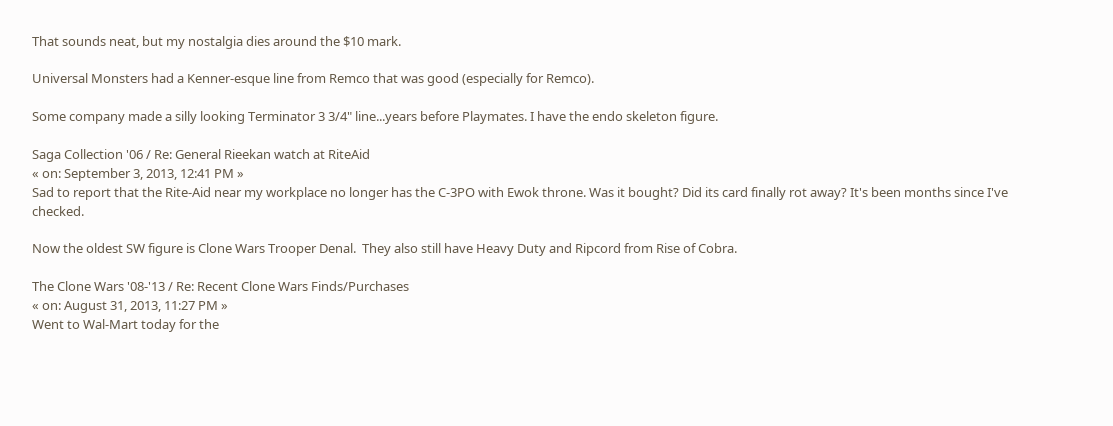That sounds neat, but my nostalgia dies around the $10 mark.

Universal Monsters had a Kenner-esque line from Remco that was good (especially for Remco).

Some company made a silly looking Terminator 3 3/4" line...years before Playmates. I have the endo skeleton figure.

Saga Collection '06 / Re: General Rieekan watch at RiteAid
« on: September 3, 2013, 12:41 PM »
Sad to report that the Rite-Aid near my workplace no longer has the C-3PO with Ewok throne. Was it bought? Did its card finally rot away? It's been months since I've checked.

Now the oldest SW figure is Clone Wars Trooper Denal.  They also still have Heavy Duty and Ripcord from Rise of Cobra.

The Clone Wars '08-'13 / Re: Recent Clone Wars Finds/Purchases
« on: August 31, 2013, 11:27 PM »
Went to Wal-Mart today for the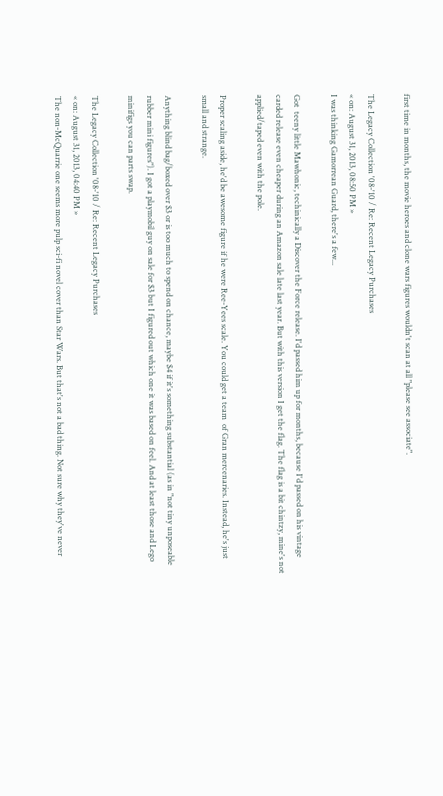first time in months, the movie heroes and clone wars figures wouldn't scan at all "please see associate".

The Legacy Collection '08-'10 / Re: Recent Legacy Purchases
« on: August 31, 2013, 08:50 PM »
I was thinking Gamorrean Guard, there's a few...

Got  teeny little Mawhonic, techinically a Discover the Force release. I'd passed him up for months, because I'd passed on his vintage carded release even cheaper during an Amazon sale late last year. But with this version I get the flag. The flag is a bit chintzy, mine's not applied/taped even with the pole.

Proper scaling aside, he'd be awesome figure if he were Ree-Yees scale. You could get a team  of Gran mercenaries. Instead, he's just small and strange.

Anything blind bag/boxed over $3 or is too much to spend on chance, maybe $4 if it's something substantial (as in "not tiny unposeable rubber mini figures"). I got a playmobil guy on sale for $3 but I figured out which one it was based on feel. And at least those and Lego minifigs you can parts swap.

The Legacy Collection '08-'10 / Re: Recent Legacy Purchases
« on: August 31, 2013, 04:40 PM »
The non-McQuarrie one seems more pulp sci-fi novel cover than Star Wars. But that's not a bad thing. Not sure why they've never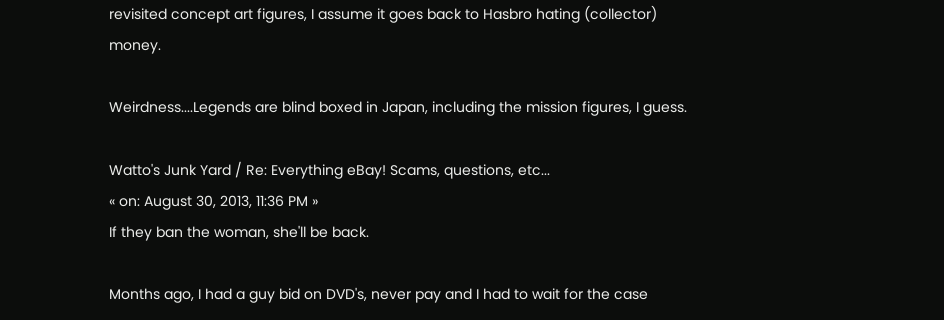revisited concept art figures, I assume it goes back to Hasbro hating (collector) money.

Weirdness....Legends are blind boxed in Japan, including the mission figures, I guess.

Watto's Junk Yard / Re: Everything eBay! Scams, questions, etc...
« on: August 30, 2013, 11:36 PM »
If they ban the woman, she'll be back.

Months ago, I had a guy bid on DVD's, never pay and I had to wait for the case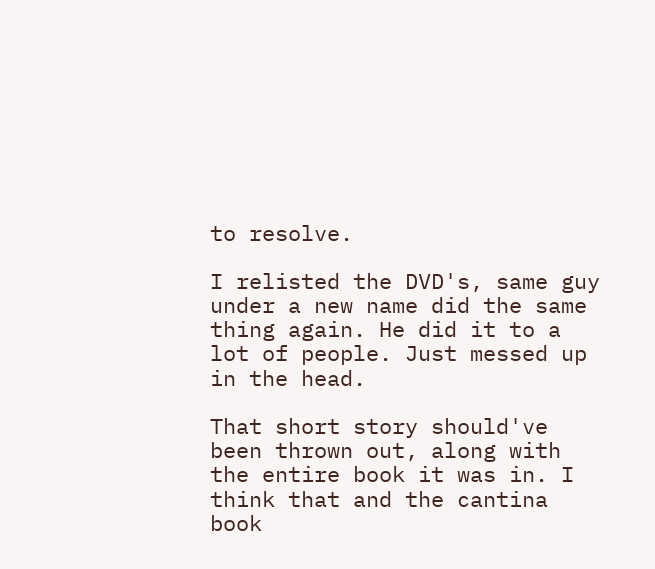to resolve.

I relisted the DVD's, same guy under a new name did the same thing again. He did it to a lot of people. Just messed up in the head.

That short story should've been thrown out, along with the entire book it was in. I think that and the cantina book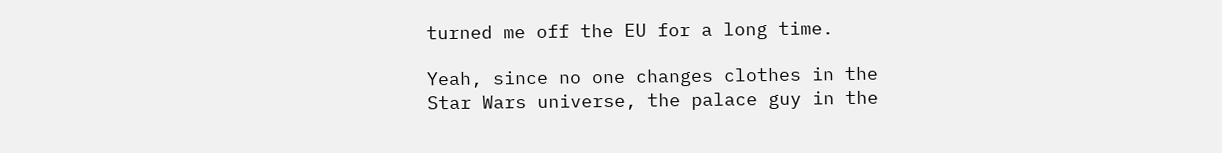turned me off the EU for a long time.

Yeah, since no one changes clothes in the Star Wars universe, the palace guy in the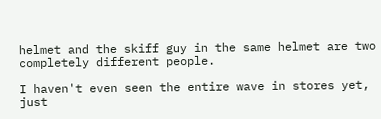helmet and the skiff guy in the same helmet are two completely different people.

I haven't even seen the entire wave in stores yet, just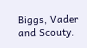Biggs, Vader and Scouty.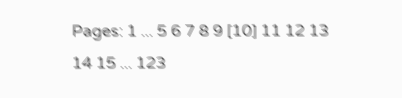Pages: 1 ... 5 6 7 8 9 [10] 11 12 13 14 15 ... 123